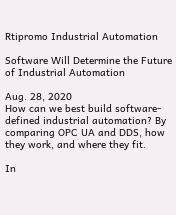Rtipromo Industrial Automation

Software Will Determine the Future of Industrial Automation

Aug. 28, 2020
How can we best build software-defined industrial automation? By comparing OPC UA and DDS, how they work, and where they fit.

In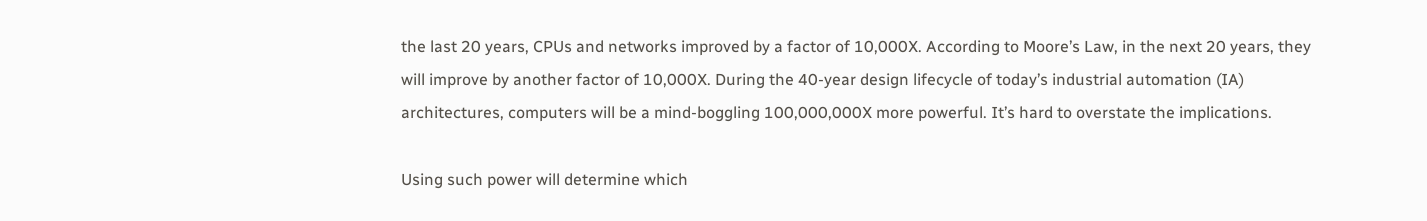the last 20 years, CPUs and networks improved by a factor of 10,000X. According to Moore’s Law, in the next 20 years, they will improve by another factor of 10,000X. During the 40-year design lifecycle of today’s industrial automation (IA) architectures, computers will be a mind-boggling 100,000,000X more powerful. It’s hard to overstate the implications.

Using such power will determine which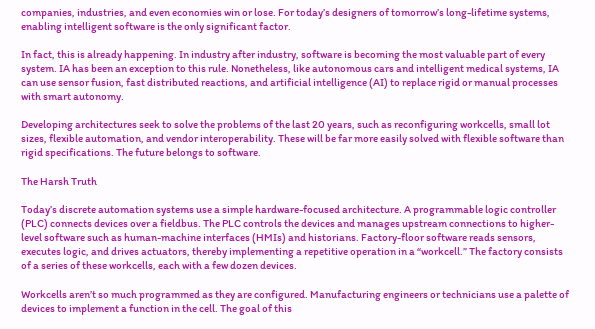companies, industries, and even economies win or lose. For today’s designers of tomorrow’s long-lifetime systems, enabling intelligent software is the only significant factor.

In fact, this is already happening. In industry after industry, software is becoming the most valuable part of every system. IA has been an exception to this rule. Nonetheless, like autonomous cars and intelligent medical systems, IA can use sensor fusion, fast distributed reactions, and artificial intelligence (AI) to replace rigid or manual processes with smart autonomy.

Developing architectures seek to solve the problems of the last 20 years, such as reconfiguring workcells, small lot sizes, flexible automation, and vendor interoperability. These will be far more easily solved with flexible software than rigid specifications. The future belongs to software.

The Harsh Truth

Today’s discrete automation systems use a simple hardware-focused architecture. A programmable logic controller (PLC) connects devices over a fieldbus. The PLC controls the devices and manages upstream connections to higher-level software such as human-machine interfaces (HMIs) and historians. Factory-floor software reads sensors, executes logic, and drives actuators, thereby implementing a repetitive operation in a “workcell.” The factory consists of a series of these workcells, each with a few dozen devices.

Workcells aren’t so much programmed as they are configured. Manufacturing engineers or technicians use a palette of devices to implement a function in the cell. The goal of this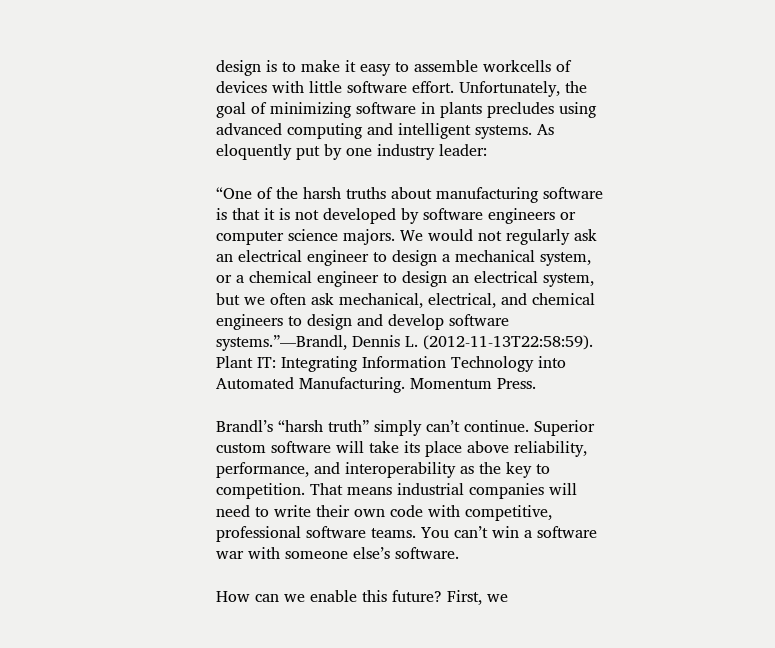design is to make it easy to assemble workcells of devices with little software effort. Unfortunately, the goal of minimizing software in plants precludes using advanced computing and intelligent systems. As eloquently put by one industry leader:

“One of the harsh truths about manufacturing software is that it is not developed by software engineers or computer science majors. We would not regularly ask an electrical engineer to design a mechanical system, or a chemical engineer to design an electrical system, but we often ask mechanical, electrical, and chemical engineers to design and develop software systems.”—Brandl, Dennis L. (2012-11-13T22:58:59). Plant IT: Integrating Information Technology into Automated Manufacturing. Momentum Press.

Brandl’s “harsh truth” simply can’t continue. Superior custom software will take its place above reliability, performance, and interoperability as the key to competition. That means industrial companies will need to write their own code with competitive, professional software teams. You can’t win a software war with someone else’s software.

How can we enable this future? First, we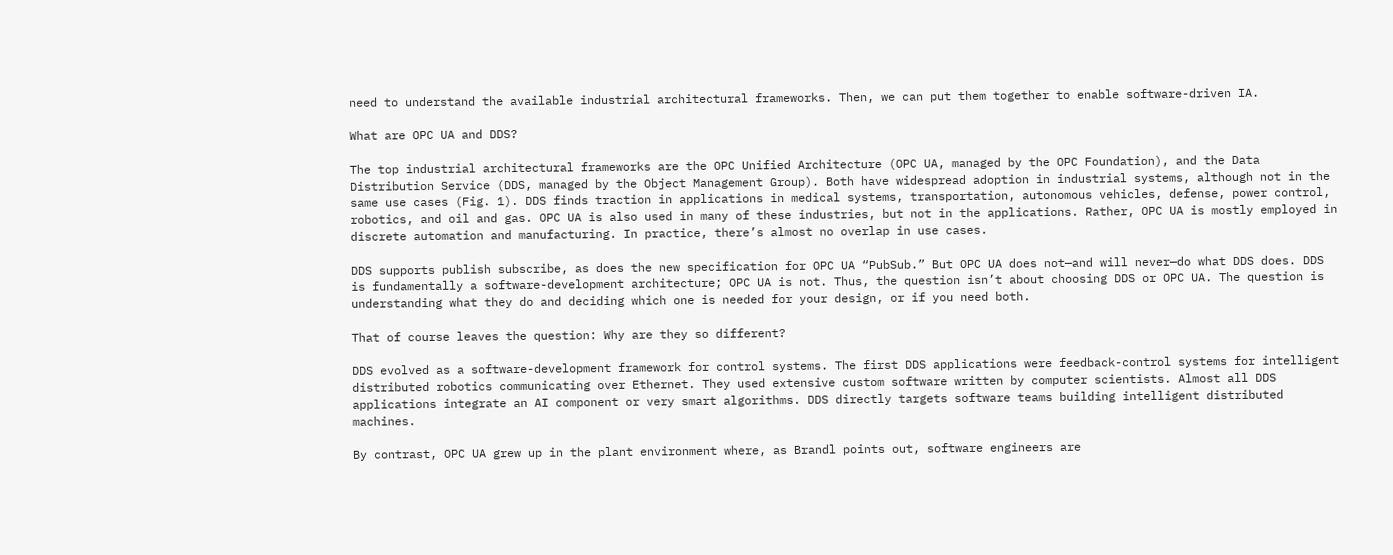need to understand the available industrial architectural frameworks. Then, we can put them together to enable software-driven IA.

What are OPC UA and DDS?

The top industrial architectural frameworks are the OPC Unified Architecture (OPC UA, managed by the OPC Foundation), and the Data Distribution Service (DDS, managed by the Object Management Group). Both have widespread adoption in industrial systems, although not in the same use cases (Fig. 1). DDS finds traction in applications in medical systems, transportation, autonomous vehicles, defense, power control, robotics, and oil and gas. OPC UA is also used in many of these industries, but not in the applications. Rather, OPC UA is mostly employed in discrete automation and manufacturing. In practice, there’s almost no overlap in use cases.

DDS supports publish subscribe, as does the new specification for OPC UA “PubSub.” But OPC UA does not—and will never—do what DDS does. DDS is fundamentally a software-development architecture; OPC UA is not. Thus, the question isn’t about choosing DDS or OPC UA. The question is understanding what they do and deciding which one is needed for your design, or if you need both.

That of course leaves the question: Why are they so different?

DDS evolved as a software-development framework for control systems. The first DDS applications were feedback-control systems for intelligent distributed robotics communicating over Ethernet. They used extensive custom software written by computer scientists. Almost all DDS applications integrate an AI component or very smart algorithms. DDS directly targets software teams building intelligent distributed machines.

By contrast, OPC UA grew up in the plant environment where, as Brandl points out, software engineers are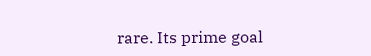rare. Its prime goal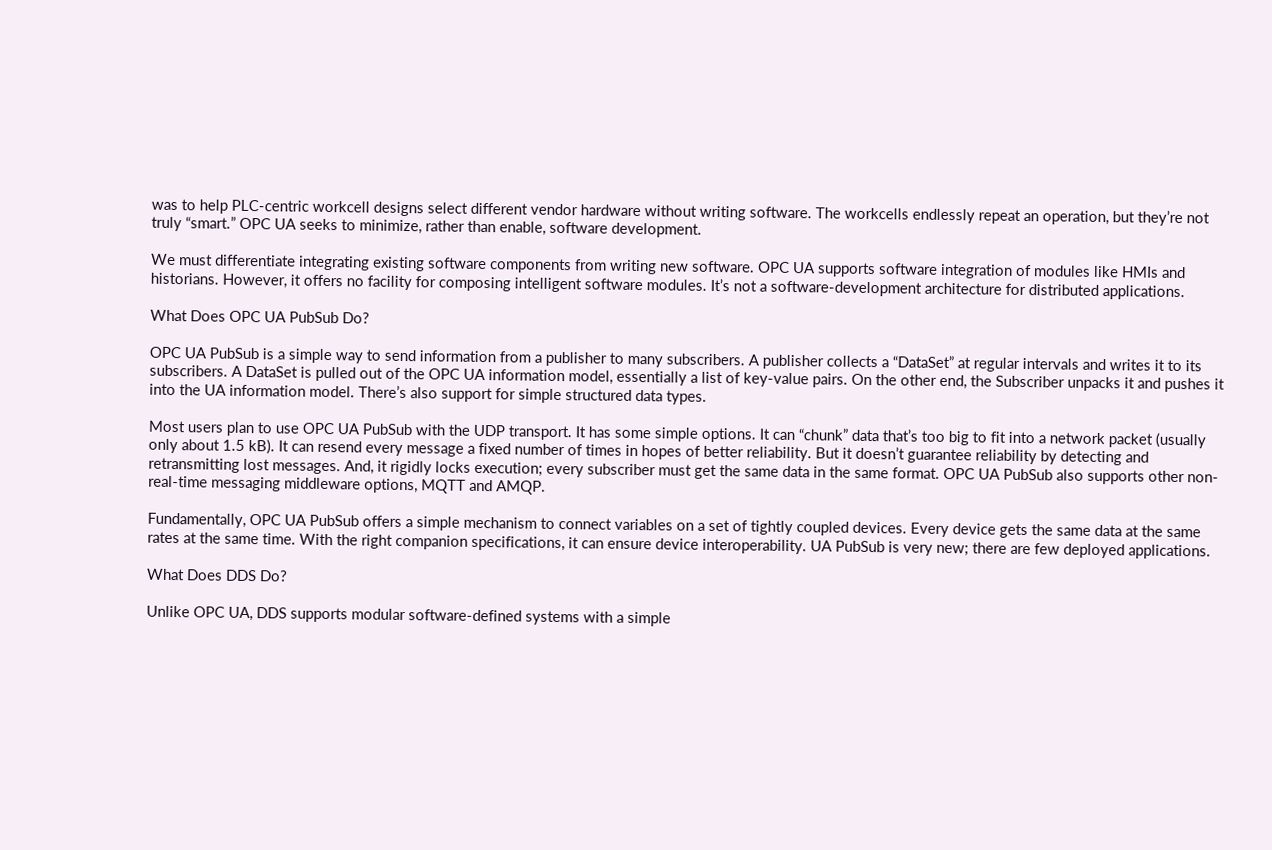was to help PLC-centric workcell designs select different vendor hardware without writing software. The workcells endlessly repeat an operation, but they’re not truly “smart.” OPC UA seeks to minimize, rather than enable, software development.

We must differentiate integrating existing software components from writing new software. OPC UA supports software integration of modules like HMIs and historians. However, it offers no facility for composing intelligent software modules. It’s not a software-development architecture for distributed applications.

What Does OPC UA PubSub Do?

OPC UA PubSub is a simple way to send information from a publisher to many subscribers. A publisher collects a “DataSet” at regular intervals and writes it to its subscribers. A DataSet is pulled out of the OPC UA information model, essentially a list of key-value pairs. On the other end, the Subscriber unpacks it and pushes it into the UA information model. There’s also support for simple structured data types.

Most users plan to use OPC UA PubSub with the UDP transport. It has some simple options. It can “chunk” data that’s too big to fit into a network packet (usually only about 1.5 kB). It can resend every message a fixed number of times in hopes of better reliability. But it doesn’t guarantee reliability by detecting and retransmitting lost messages. And, it rigidly locks execution; every subscriber must get the same data in the same format. OPC UA PubSub also supports other non-real-time messaging middleware options, MQTT and AMQP.

Fundamentally, OPC UA PubSub offers a simple mechanism to connect variables on a set of tightly coupled devices. Every device gets the same data at the same rates at the same time. With the right companion specifications, it can ensure device interoperability. UA PubSub is very new; there are few deployed applications.

What Does DDS Do?

Unlike OPC UA, DDS supports modular software-defined systems with a simple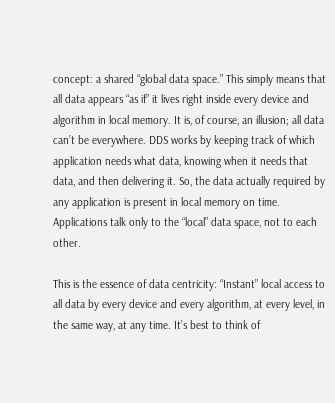concept: a shared “global data space.” This simply means that all data appears “as if” it lives right inside every device and algorithm in local memory. It is, of course, an illusion; all data can’t be everywhere. DDS works by keeping track of which application needs what data, knowing when it needs that data, and then delivering it. So, the data actually required by any application is present in local memory on time. Applications talk only to the “local” data space, not to each other.

This is the essence of data centricity: “Instant” local access to all data by every device and every algorithm, at every level, in the same way, at any time. It’s best to think of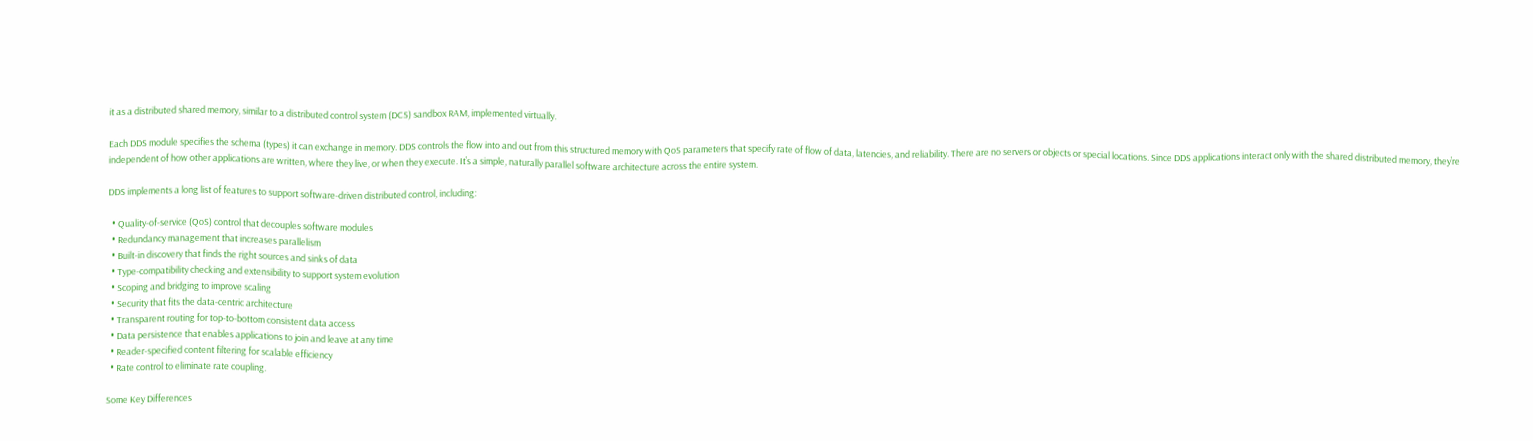it as a distributed shared memory, similar to a distributed control system (DCS) sandbox RAM, implemented virtually.

Each DDS module specifies the schema (types) it can exchange in memory. DDS controls the flow into and out from this structured memory with QoS parameters that specify rate of flow of data, latencies, and reliability. There are no servers or objects or special locations. Since DDS applications interact only with the shared distributed memory, they’re independent of how other applications are written, where they live, or when they execute. It’s a simple, naturally parallel software architecture across the entire system.

DDS implements a long list of features to support software-driven distributed control, including:

  • Quality-of-service (QoS) control that decouples software modules
  • Redundancy management that increases parallelism
  • Built-in discovery that finds the right sources and sinks of data
  • Type-compatibility checking and extensibility to support system evolution
  • Scoping and bridging to improve scaling
  • Security that fits the data-centric architecture
  • Transparent routing for top-to-bottom consistent data access
  • Data persistence that enables applications to join and leave at any time
  • Reader-specified content filtering for scalable efficiency
  • Rate control to eliminate rate coupling.

Some Key Differences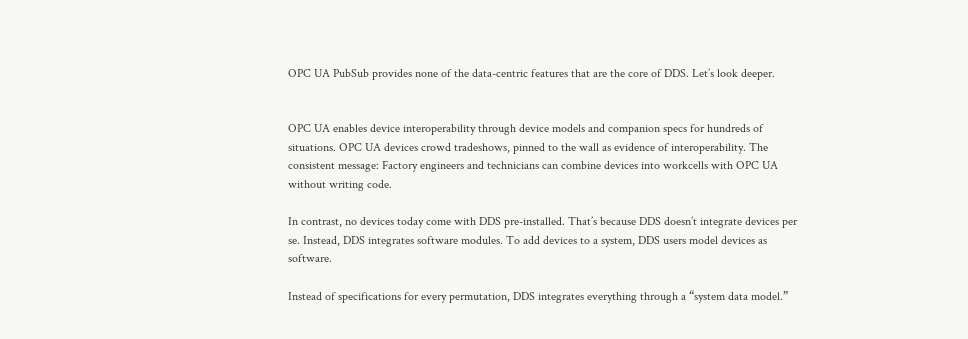OPC UA PubSub provides none of the data-centric features that are the core of DDS. Let’s look deeper.


OPC UA enables device interoperability through device models and companion specs for hundreds of situations. OPC UA devices crowd tradeshows, pinned to the wall as evidence of interoperability. The consistent message: Factory engineers and technicians can combine devices into workcells with OPC UA without writing code.

In contrast, no devices today come with DDS pre-installed. That’s because DDS doesn’t integrate devices per se. Instead, DDS integrates software modules. To add devices to a system, DDS users model devices as software.

Instead of specifications for every permutation, DDS integrates everything through a “system data model.”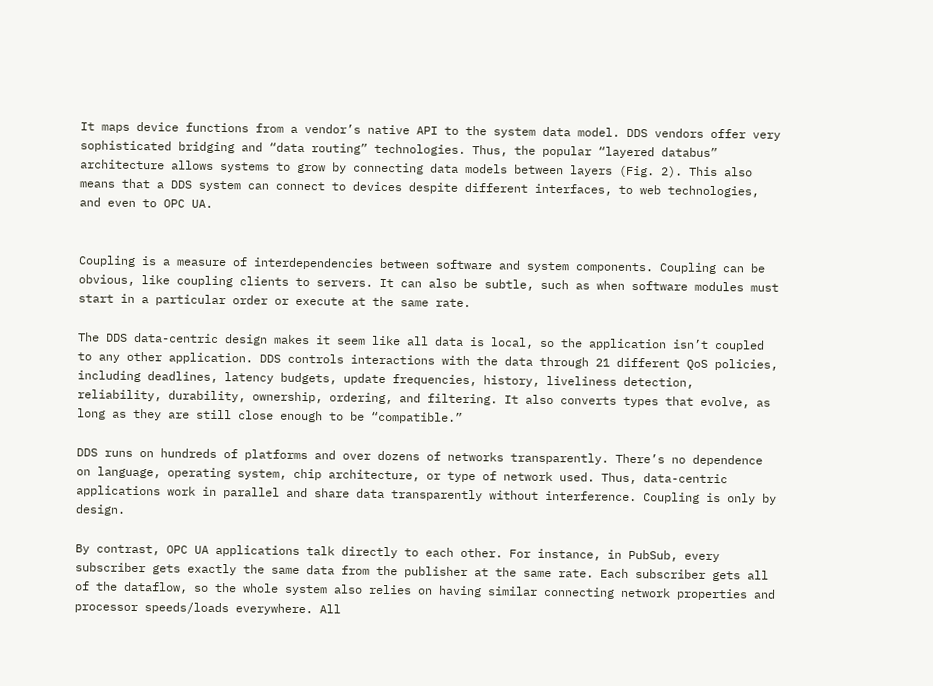It maps device functions from a vendor’s native API to the system data model. DDS vendors offer very sophisticated bridging and “data routing” technologies. Thus, the popular “layered databus” architecture allows systems to grow by connecting data models between layers (Fig. 2). This also means that a DDS system can connect to devices despite different interfaces, to web technologies, and even to OPC UA.


Coupling is a measure of interdependencies between software and system components. Coupling can be obvious, like coupling clients to servers. It can also be subtle, such as when software modules must start in a particular order or execute at the same rate.

The DDS data-centric design makes it seem like all data is local, so the application isn’t coupled to any other application. DDS controls interactions with the data through 21 different QoS policies, including deadlines, latency budgets, update frequencies, history, liveliness detection, reliability, durability, ownership, ordering, and filtering. It also converts types that evolve, as long as they are still close enough to be “compatible.”

DDS runs on hundreds of platforms and over dozens of networks transparently. There’s no dependence on language, operating system, chip architecture, or type of network used. Thus, data-centric applications work in parallel and share data transparently without interference. Coupling is only by design.

By contrast, OPC UA applications talk directly to each other. For instance, in PubSub, every subscriber gets exactly the same data from the publisher at the same rate. Each subscriber gets all of the dataflow, so the whole system also relies on having similar connecting network properties and processor speeds/loads everywhere. All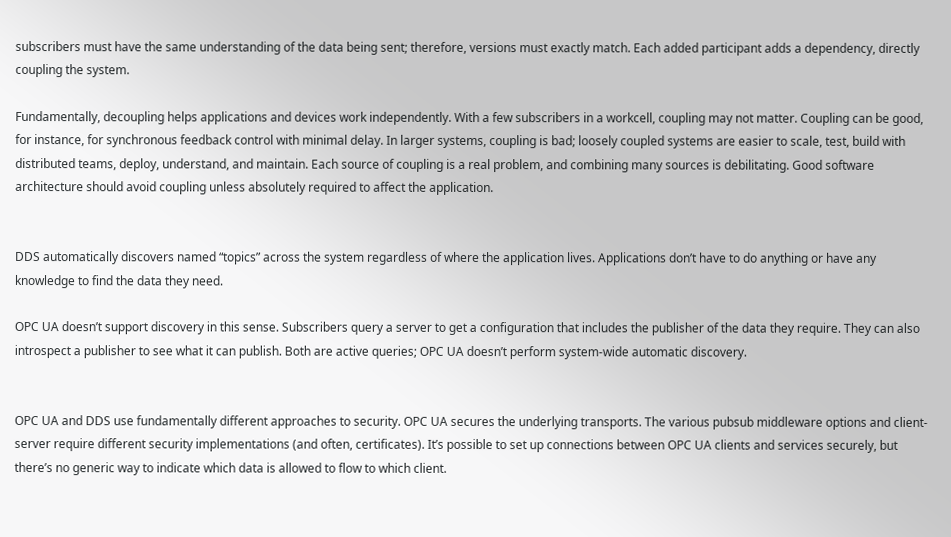subscribers must have the same understanding of the data being sent; therefore, versions must exactly match. Each added participant adds a dependency, directly coupling the system.

Fundamentally, decoupling helps applications and devices work independently. With a few subscribers in a workcell, coupling may not matter. Coupling can be good, for instance, for synchronous feedback control with minimal delay. In larger systems, coupling is bad; loosely coupled systems are easier to scale, test, build with distributed teams, deploy, understand, and maintain. Each source of coupling is a real problem, and combining many sources is debilitating. Good software architecture should avoid coupling unless absolutely required to affect the application.


DDS automatically discovers named “topics” across the system regardless of where the application lives. Applications don’t have to do anything or have any knowledge to find the data they need.

OPC UA doesn’t support discovery in this sense. Subscribers query a server to get a configuration that includes the publisher of the data they require. They can also introspect a publisher to see what it can publish. Both are active queries; OPC UA doesn’t perform system-wide automatic discovery.


OPC UA and DDS use fundamentally different approaches to security. OPC UA secures the underlying transports. The various pubsub middleware options and client-server require different security implementations (and often, certificates). It’s possible to set up connections between OPC UA clients and services securely, but there’s no generic way to indicate which data is allowed to flow to which client.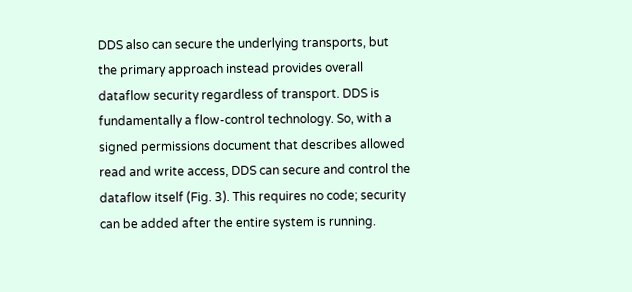DDS also can secure the underlying transports, but the primary approach instead provides overall dataflow security regardless of transport. DDS is fundamentally a flow-control technology. So, with a signed permissions document that describes allowed read and write access, DDS can secure and control the dataflow itself (Fig. 3). This requires no code; security can be added after the entire system is running.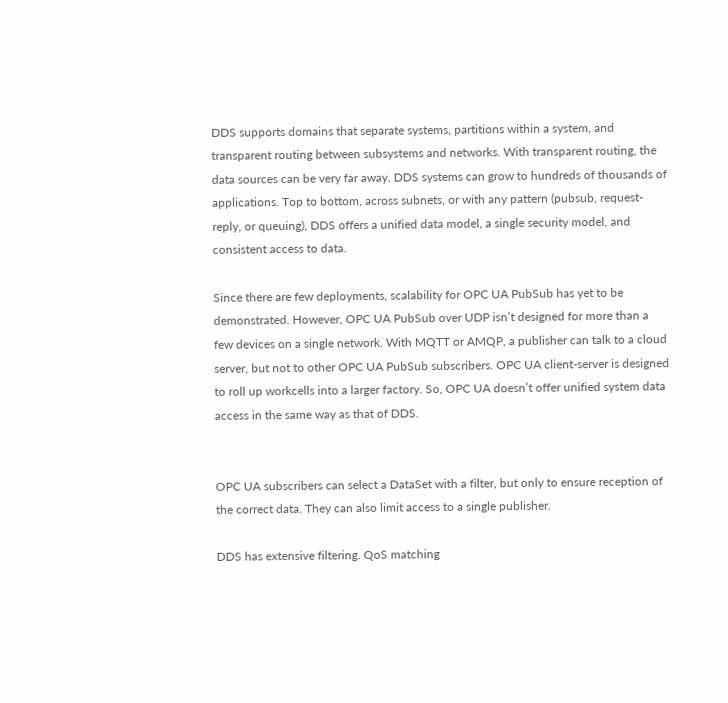DDS supports domains that separate systems, partitions within a system, and transparent routing between subsystems and networks. With transparent routing, the data sources can be very far away. DDS systems can grow to hundreds of thousands of applications. Top to bottom, across subnets, or with any pattern (pubsub, request-reply, or queuing), DDS offers a unified data model, a single security model, and consistent access to data.

Since there are few deployments, scalability for OPC UA PubSub has yet to be demonstrated. However, OPC UA PubSub over UDP isn’t designed for more than a few devices on a single network. With MQTT or AMQP, a publisher can talk to a cloud server, but not to other OPC UA PubSub subscribers. OPC UA client-server is designed to roll up workcells into a larger factory. So, OPC UA doesn’t offer unified system data access in the same way as that of DDS.


OPC UA subscribers can select a DataSet with a filter, but only to ensure reception of the correct data. They can also limit access to a single publisher.

DDS has extensive filtering. QoS matching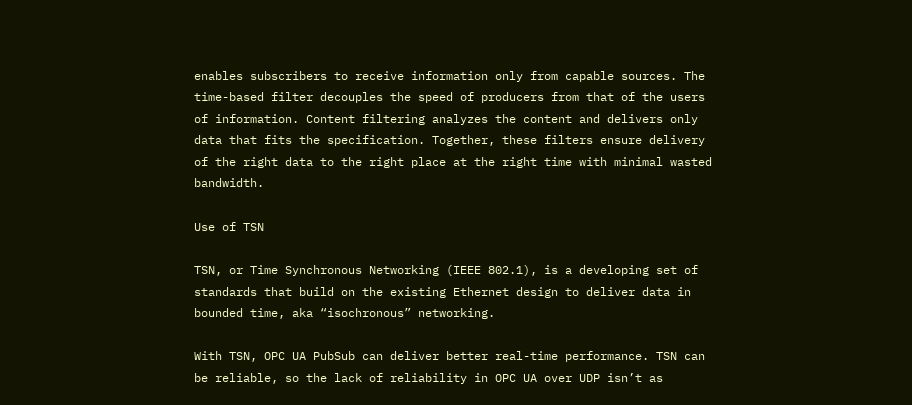enables subscribers to receive information only from capable sources. The time-based filter decouples the speed of producers from that of the users of information. Content filtering analyzes the content and delivers only data that fits the specification. Together, these filters ensure delivery of the right data to the right place at the right time with minimal wasted bandwidth.

Use of TSN

TSN, or Time Synchronous Networking (IEEE 802.1), is a developing set of standards that build on the existing Ethernet design to deliver data in bounded time, aka “isochronous” networking.

With TSN, OPC UA PubSub can deliver better real-time performance. TSN can be reliable, so the lack of reliability in OPC UA over UDP isn’t as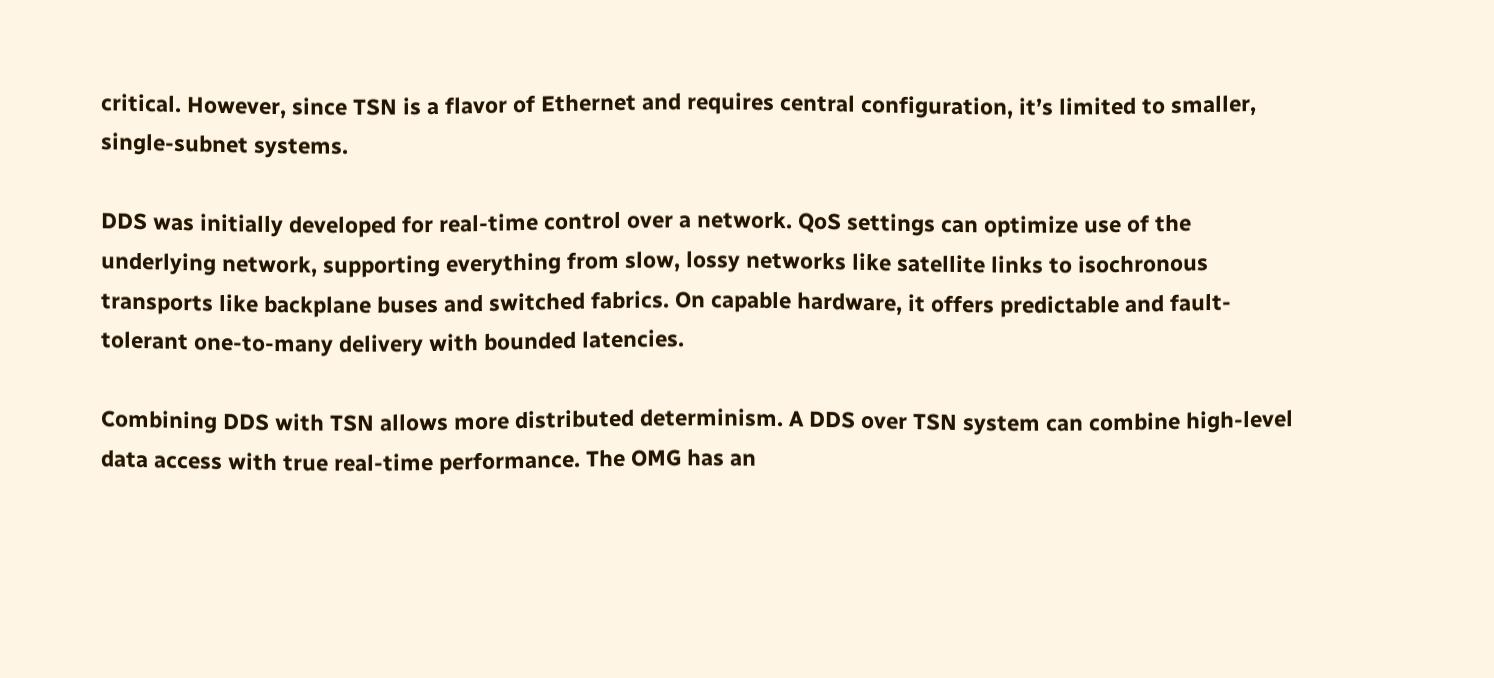critical. However, since TSN is a flavor of Ethernet and requires central configuration, it’s limited to smaller, single-subnet systems.

DDS was initially developed for real-time control over a network. QoS settings can optimize use of the underlying network, supporting everything from slow, lossy networks like satellite links to isochronous transports like backplane buses and switched fabrics. On capable hardware, it offers predictable and fault-tolerant one-to-many delivery with bounded latencies.

Combining DDS with TSN allows more distributed determinism. A DDS over TSN system can combine high-level data access with true real-time performance. The OMG has an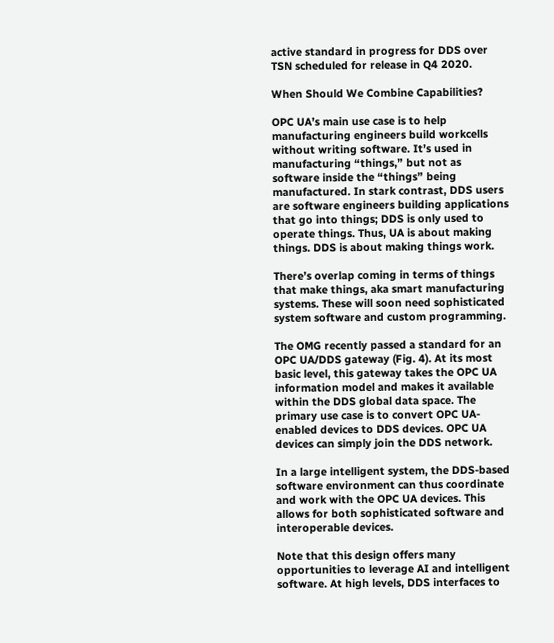active standard in progress for DDS over TSN scheduled for release in Q4 2020.

When Should We Combine Capabilities?

OPC UA’s main use case is to help manufacturing engineers build workcells without writing software. It’s used in manufacturing “things,” but not as software inside the “things” being manufactured. In stark contrast, DDS users are software engineers building applications that go into things; DDS is only used to operate things. Thus, UA is about making things. DDS is about making things work.

There’s overlap coming in terms of things that make things, aka smart manufacturing systems. These will soon need sophisticated system software and custom programming.

The OMG recently passed a standard for an OPC UA/DDS gateway (Fig. 4). At its most basic level, this gateway takes the OPC UA information model and makes it available within the DDS global data space. The primary use case is to convert OPC UA-enabled devices to DDS devices. OPC UA devices can simply join the DDS network.

In a large intelligent system, the DDS-based software environment can thus coordinate and work with the OPC UA devices. This allows for both sophisticated software and interoperable devices.

Note that this design offers many opportunities to leverage AI and intelligent software. At high levels, DDS interfaces to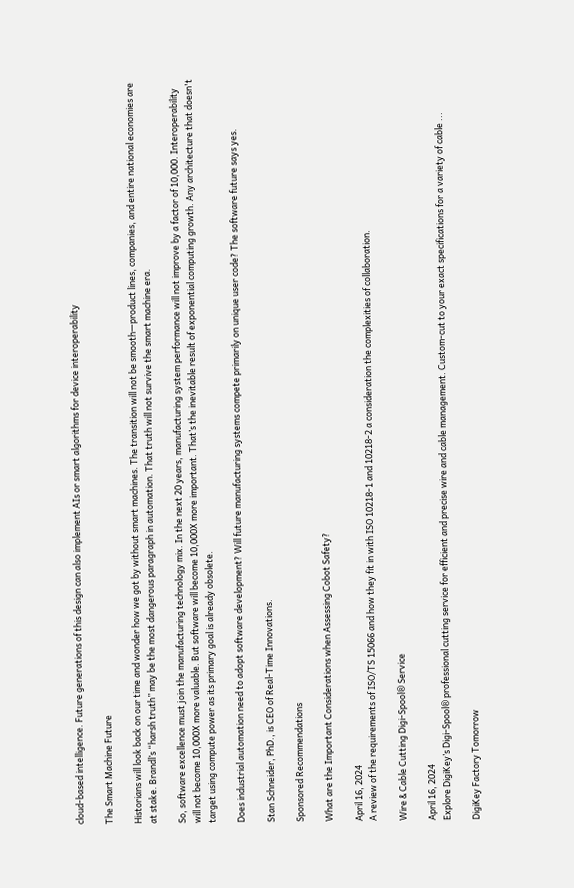cloud-based intelligence. Future generations of this design can also implement AIs or smart algorithms for device interoperability

The Smart Machine Future

Historians will look back on our time and wonder how we got by without smart machines. The transition will not be smooth—product lines, companies, and entire national economies are at stake. Brandl’s “harsh truth” may be the most dangerous paragraph in automation. That truth will not survive the smart machine era.

So, software excellence must join the manufacturing technology mix. In the next 20 years, manufacturing system performance will not improve by a factor of 10,000. Interoperability will not become 10,000X more valuable. But software will become 10,000X more important. That’s the inevitable result of exponential computing growth. Any architecture that doesn't target using compute power as its primary goal is already obsolete.

Does industrial automation need to adopt software development? Will future manufacturing systems compete primarily on unique user code? The software future says yes.

Stan Schneider, PhD., is CEO of Real-Time Innovations.

Sponsored Recommendations

What are the Important Considerations when Assessing Cobot Safety?

April 16, 2024
A review of the requirements of ISO/TS 15066 and how they fit in with ISO 10218-1 and 10218-2 a consideration the complexities of collaboration.

Wire & Cable Cutting Digi-Spool® Service

April 16, 2024
Explore DigiKey’s Digi-Spool® professional cutting service for efficient and precise wire and cable management. Custom-cut to your exact specifications for a variety of cable ...

DigiKey Factory Tomorrow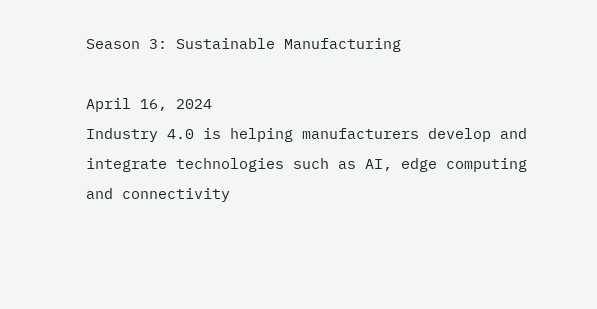Season 3: Sustainable Manufacturing

April 16, 2024
Industry 4.0 is helping manufacturers develop and integrate technologies such as AI, edge computing and connectivity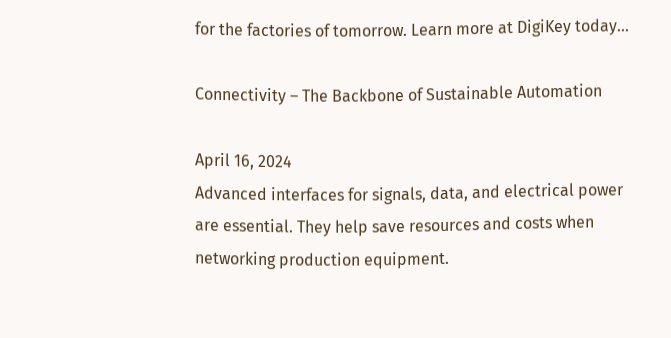for the factories of tomorrow. Learn more at DigiKey today...

Connectivity – The Backbone of Sustainable Automation

April 16, 2024
Advanced interfaces for signals, data, and electrical power are essential. They help save resources and costs when networking production equipment.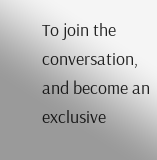To join the conversation, and become an exclusive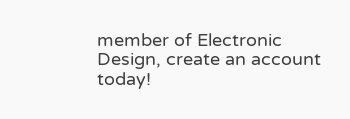member of Electronic Design, create an account today!